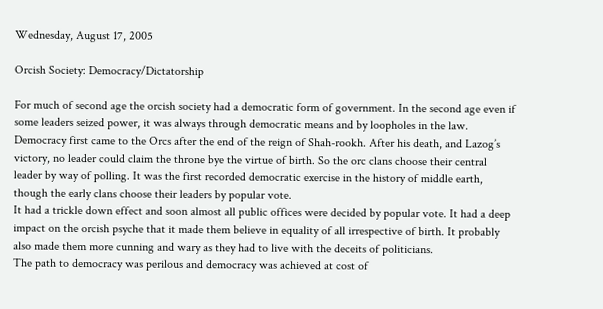Wednesday, August 17, 2005

Orcish Society: Democracy/Dictatorship

For much of second age the orcish society had a democratic form of government. In the second age even if some leaders seized power, it was always through democratic means and by loopholes in the law.
Democracy first came to the Orcs after the end of the reign of Shah-rookh. After his death, and Lazog’s victory, no leader could claim the throne bye the virtue of birth. So the orc clans choose their central leader by way of polling. It was the first recorded democratic exercise in the history of middle earth, though the early clans choose their leaders by popular vote.
It had a trickle down effect and soon almost all public offices were decided by popular vote. It had a deep impact on the orcish psyche that it made them believe in equality of all irrespective of birth. It probably also made them more cunning and wary as they had to live with the deceits of politicians.
The path to democracy was perilous and democracy was achieved at cost of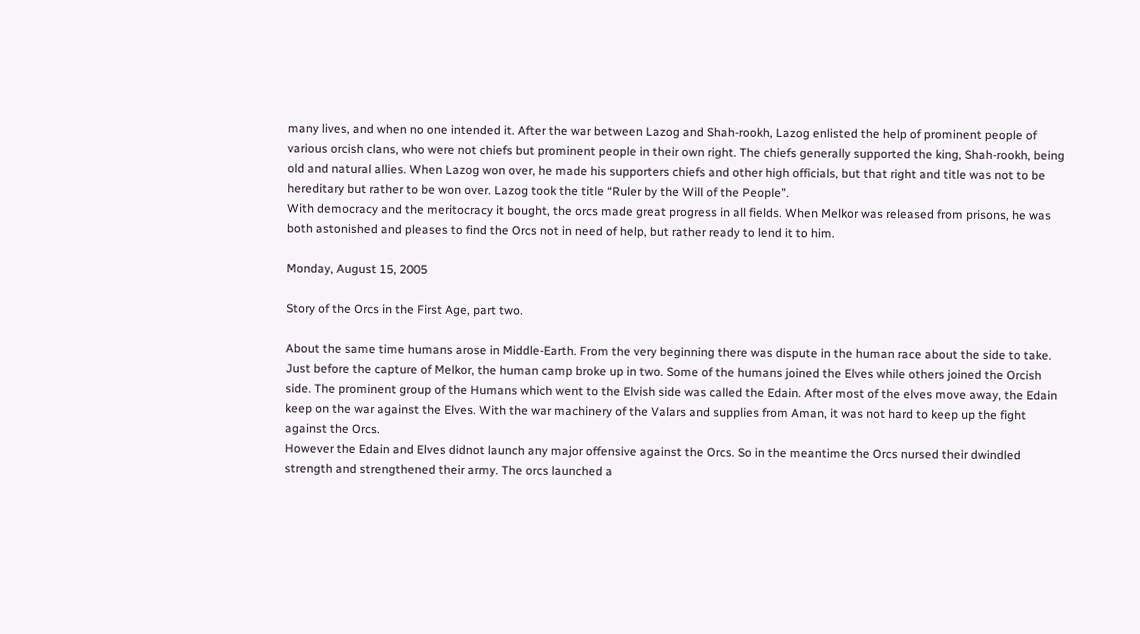many lives, and when no one intended it. After the war between Lazog and Shah-rookh, Lazog enlisted the help of prominent people of various orcish clans, who were not chiefs but prominent people in their own right. The chiefs generally supported the king, Shah-rookh, being old and natural allies. When Lazog won over, he made his supporters chiefs and other high officials, but that right and title was not to be hereditary but rather to be won over. Lazog took the title “Ruler by the Will of the People”.
With democracy and the meritocracy it bought, the orcs made great progress in all fields. When Melkor was released from prisons, he was both astonished and pleases to find the Orcs not in need of help, but rather ready to lend it to him.

Monday, August 15, 2005

Story of the Orcs in the First Age, part two.

About the same time humans arose in Middle-Earth. From the very beginning there was dispute in the human race about the side to take. Just before the capture of Melkor, the human camp broke up in two. Some of the humans joined the Elves while others joined the Orcish side. The prominent group of the Humans which went to the Elvish side was called the Edain. After most of the elves move away, the Edain keep on the war against the Elves. With the war machinery of the Valars and supplies from Aman, it was not hard to keep up the fight against the Orcs.
However the Edain and Elves didnot launch any major offensive against the Orcs. So in the meantime the Orcs nursed their dwindled strength and strengthened their army. The orcs launched a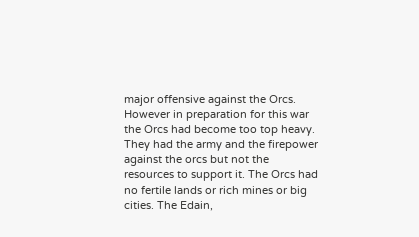major offensive against the Orcs. However in preparation for this war the Orcs had become too top heavy. They had the army and the firepower against the orcs but not the resources to support it. The Orcs had no fertile lands or rich mines or big cities. The Edain,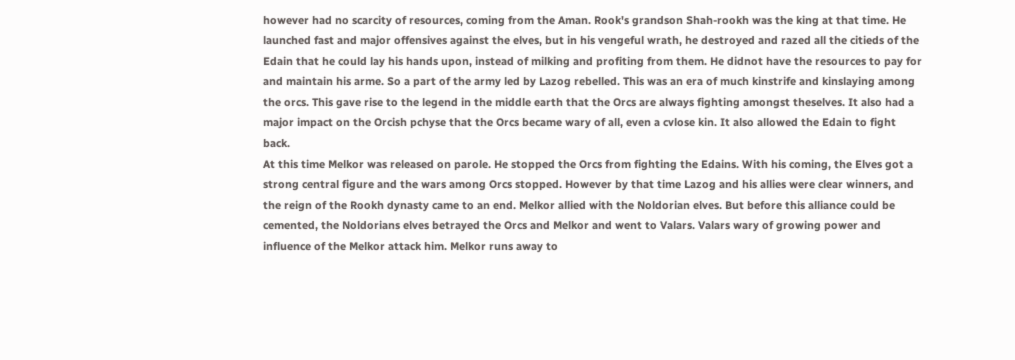however had no scarcity of resources, coming from the Aman. Rook's grandson Shah-rookh was the king at that time. He launched fast and major offensives against the elves, but in his vengeful wrath, he destroyed and razed all the citieds of the Edain that he could lay his hands upon, instead of milking and profiting from them. He didnot have the resources to pay for and maintain his arme. So a part of the army led by Lazog rebelled. This was an era of much kinstrife and kinslaying among the orcs. This gave rise to the legend in the middle earth that the Orcs are always fighting amongst theselves. It also had a major impact on the Orcish pchyse that the Orcs became wary of all, even a cvlose kin. It also allowed the Edain to fight back.
At this time Melkor was released on parole. He stopped the Orcs from fighting the Edains. With his coming, the Elves got a strong central figure and the wars among Orcs stopped. However by that time Lazog and his allies were clear winners, and the reign of the Rookh dynasty came to an end. Melkor allied with the Noldorian elves. But before this alliance could be cemented, the Noldorians elves betrayed the Orcs and Melkor and went to Valars. Valars wary of growing power and influence of the Melkor attack him. Melkor runs away to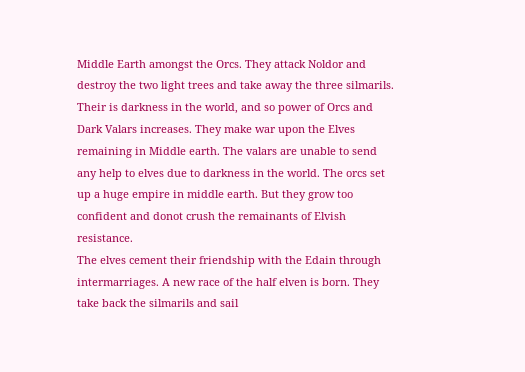Middle Earth amongst the Orcs. They attack Noldor and destroy the two light trees and take away the three silmarils. Their is darkness in the world, and so power of Orcs and Dark Valars increases. They make war upon the Elves remaining in Middle earth. The valars are unable to send any help to elves due to darkness in the world. The orcs set up a huge empire in middle earth. But they grow too confident and donot crush the remainants of Elvish resistance.
The elves cement their friendship with the Edain through intermarriages. A new race of the half elven is born. They take back the silmarils and sail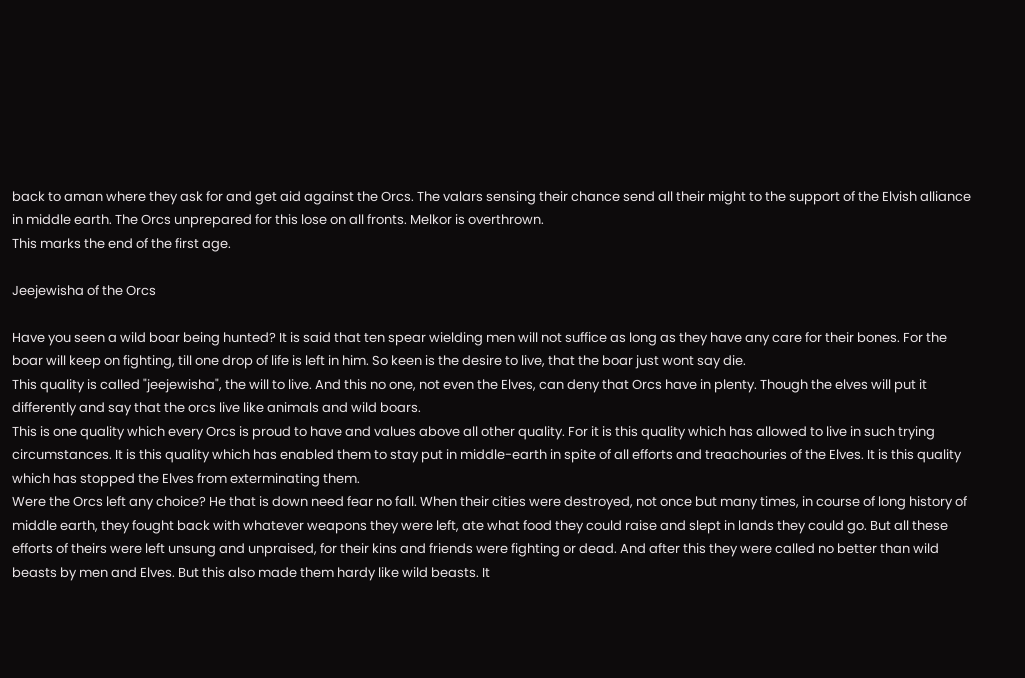back to aman where they ask for and get aid against the Orcs. The valars sensing their chance send all their might to the support of the Elvish alliance in middle earth. The Orcs unprepared for this lose on all fronts. Melkor is overthrown.
This marks the end of the first age.

Jeejewisha of the Orcs

Have you seen a wild boar being hunted? It is said that ten spear wielding men will not suffice as long as they have any care for their bones. For the boar will keep on fighting, till one drop of life is left in him. So keen is the desire to live, that the boar just wont say die.
This quality is called "jeejewisha", the will to live. And this no one, not even the Elves, can deny that Orcs have in plenty. Though the elves will put it differently and say that the orcs live like animals and wild boars.
This is one quality which every Orcs is proud to have and values above all other quality. For it is this quality which has allowed to live in such trying circumstances. It is this quality which has enabled them to stay put in middle-earth in spite of all efforts and treachouries of the Elves. It is this quality which has stopped the Elves from exterminating them.
Were the Orcs left any choice? He that is down need fear no fall. When their cities were destroyed, not once but many times, in course of long history of middle earth, they fought back with whatever weapons they were left, ate what food they could raise and slept in lands they could go. But all these efforts of theirs were left unsung and unpraised, for their kins and friends were fighting or dead. And after this they were called no better than wild beasts by men and Elves. But this also made them hardy like wild beasts. It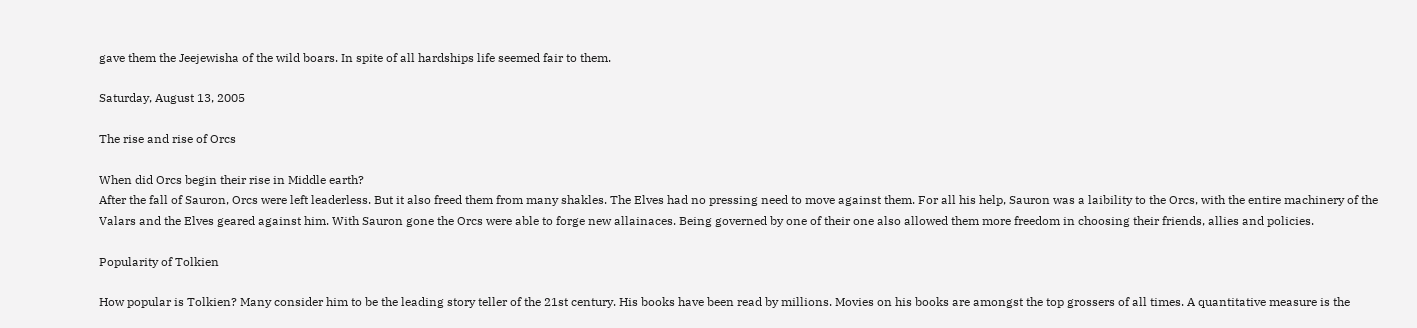gave them the Jeejewisha of the wild boars. In spite of all hardships life seemed fair to them.

Saturday, August 13, 2005

The rise and rise of Orcs

When did Orcs begin their rise in Middle earth?
After the fall of Sauron, Orcs were left leaderless. But it also freed them from many shakles. The Elves had no pressing need to move against them. For all his help, Sauron was a laibility to the Orcs, with the entire machinery of the Valars and the Elves geared against him. With Sauron gone the Orcs were able to forge new allainaces. Being governed by one of their one also allowed them more freedom in choosing their friends, allies and policies.

Popularity of Tolkien

How popular is Tolkien? Many consider him to be the leading story teller of the 21st century. His books have been read by millions. Movies on his books are amongst the top grossers of all times. A quantitative measure is the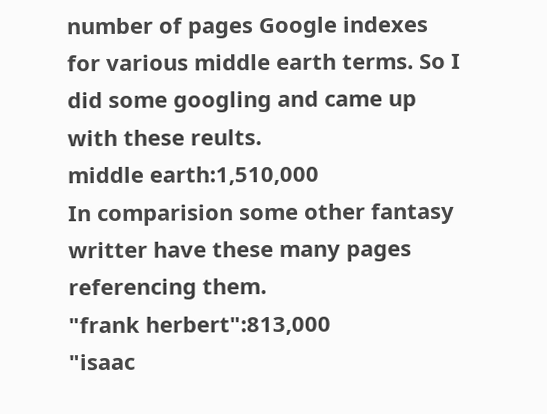number of pages Google indexes for various middle earth terms. So I did some googling and came up with these reults.
middle earth:1,510,000
In comparision some other fantasy writter have these many pages referencing them.
"frank herbert":813,000
"isaac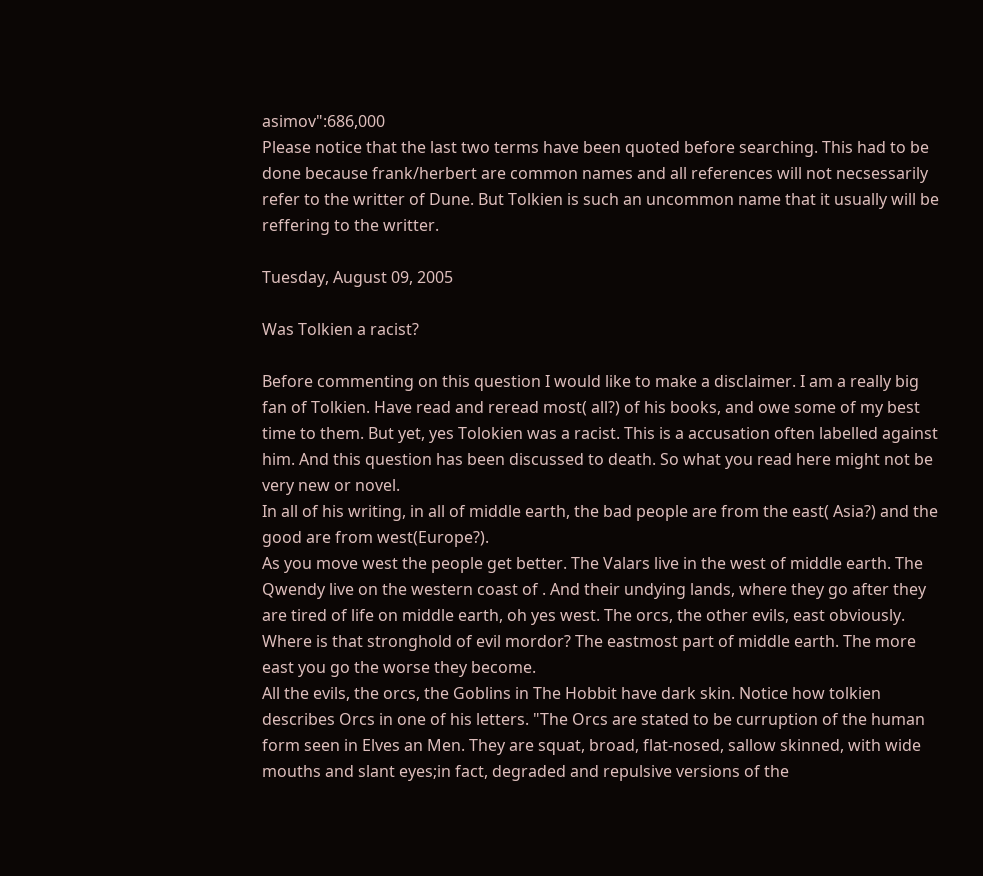asimov":686,000
Please notice that the last two terms have been quoted before searching. This had to be done because frank/herbert are common names and all references will not necsessarily refer to the writter of Dune. But Tolkien is such an uncommon name that it usually will be reffering to the writter.

Tuesday, August 09, 2005

Was Tolkien a racist?

Before commenting on this question I would like to make a disclaimer. I am a really big fan of Tolkien. Have read and reread most( all?) of his books, and owe some of my best time to them. But yet, yes Tolokien was a racist. This is a accusation often labelled against him. And this question has been discussed to death. So what you read here might not be very new or novel.
In all of his writing, in all of middle earth, the bad people are from the east( Asia?) and the good are from west(Europe?).
As you move west the people get better. The Valars live in the west of middle earth. The Qwendy live on the western coast of . And their undying lands, where they go after they are tired of life on middle earth, oh yes west. The orcs, the other evils, east obviously. Where is that stronghold of evil mordor? The eastmost part of middle earth. The more east you go the worse they become.
All the evils, the orcs, the Goblins in The Hobbit have dark skin. Notice how tolkien describes Orcs in one of his letters. "The Orcs are stated to be curruption of the human form seen in Elves an Men. They are squat, broad, flat-nosed, sallow skinned, with wide mouths and slant eyes;in fact, degraded and repulsive versions of the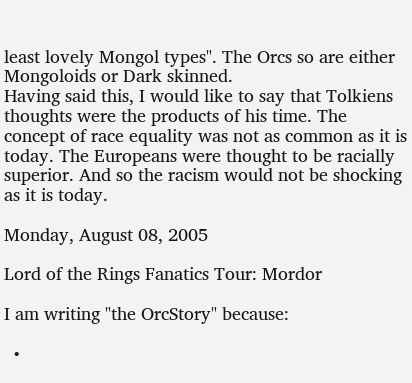least lovely Mongol types". The Orcs so are either Mongoloids or Dark skinned.
Having said this, I would like to say that Tolkiens thoughts were the products of his time. The concept of race equality was not as common as it is today. The Europeans were thought to be racially superior. And so the racism would not be shocking as it is today.

Monday, August 08, 2005

Lord of the Rings Fanatics Tour: Mordor

I am writing "the OrcStory" because:

  •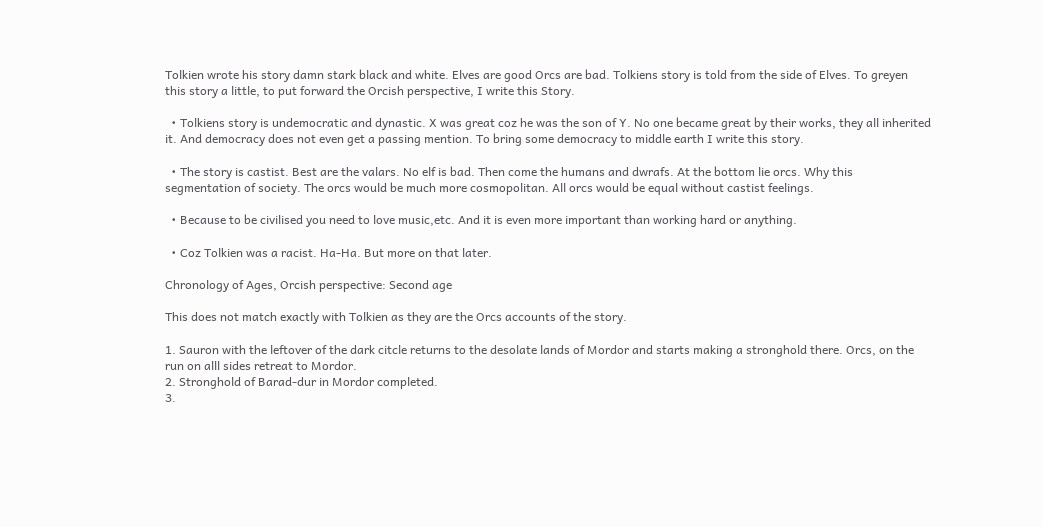Tolkien wrote his story damn stark black and white. Elves are good Orcs are bad. Tolkiens story is told from the side of Elves. To greyen this story a little, to put forward the Orcish perspective, I write this Story.

  • Tolkiens story is undemocratic and dynastic. X was great coz he was the son of Y. No one became great by their works, they all inherited it. And democracy does not even get a passing mention. To bring some democracy to middle earth I write this story.

  • The story is castist. Best are the valars. No elf is bad. Then come the humans and dwrafs. At the bottom lie orcs. Why this segmentation of society. The orcs would be much more cosmopolitan. All orcs would be equal without castist feelings.

  • Because to be civilised you need to love music,etc. And it is even more important than working hard or anything.

  • Coz Tolkien was a racist. Ha-Ha. But more on that later.

Chronology of Ages, Orcish perspective: Second age

This does not match exactly with Tolkien as they are the Orcs accounts of the story.

1. Sauron with the leftover of the dark citcle returns to the desolate lands of Mordor and starts making a stronghold there. Orcs, on the run on alll sides retreat to Mordor.
2. Stronghold of Barad-dur in Mordor completed.
3.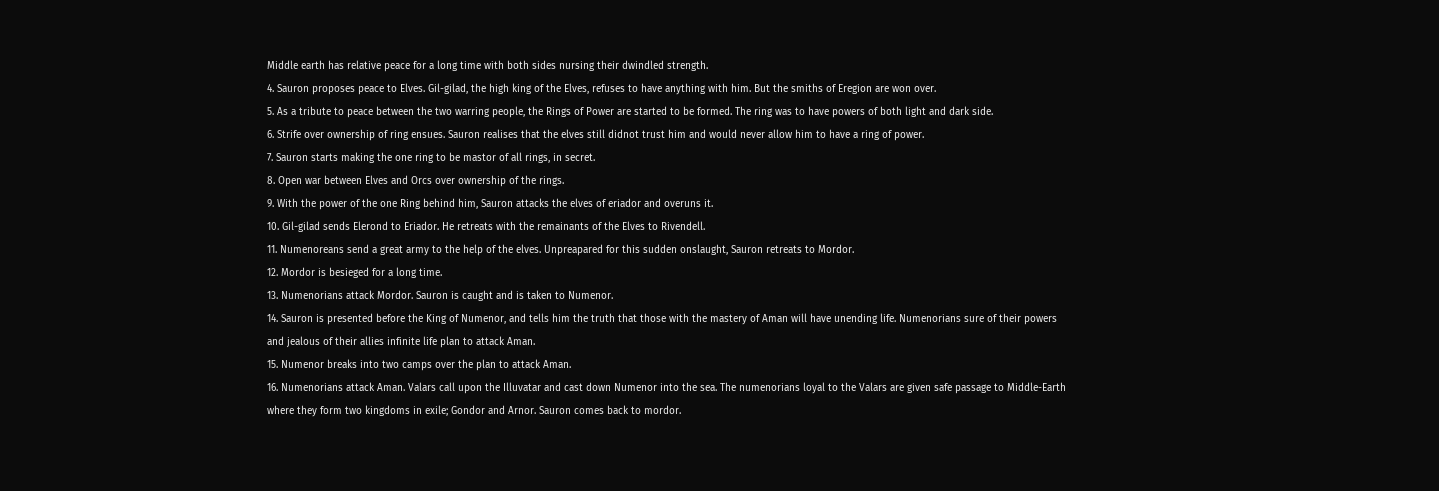Middle earth has relative peace for a long time with both sides nursing their dwindled strength.
4. Sauron proposes peace to Elves. Gil-gilad, the high king of the Elves, refuses to have anything with him. But the smiths of Eregion are won over.
5. As a tribute to peace between the two warring people, the Rings of Power are started to be formed. The ring was to have powers of both light and dark side.
6. Strife over ownership of ring ensues. Sauron realises that the elves still didnot trust him and would never allow him to have a ring of power.
7. Sauron starts making the one ring to be mastor of all rings, in secret.
8. Open war between Elves and Orcs over ownership of the rings.
9. With the power of the one Ring behind him, Sauron attacks the elves of eriador and overuns it.
10. Gil-gilad sends Elerond to Eriador. He retreats with the remainants of the Elves to Rivendell.
11. Numenoreans send a great army to the help of the elves. Unpreapared for this sudden onslaught, Sauron retreats to Mordor.
12. Mordor is besieged for a long time.
13. Numenorians attack Mordor. Sauron is caught and is taken to Numenor.
14. Sauron is presented before the King of Numenor, and tells him the truth that those with the mastery of Aman will have unending life. Numenorians sure of their powers and jealous of their allies infinite life plan to attack Aman.
15. Numenor breaks into two camps over the plan to attack Aman.
16. Numenorians attack Aman. Valars call upon the Illuvatar and cast down Numenor into the sea. The numenorians loyal to the Valars are given safe passage to Middle-Earth where they form two kingdoms in exile; Gondor and Arnor. Sauron comes back to mordor.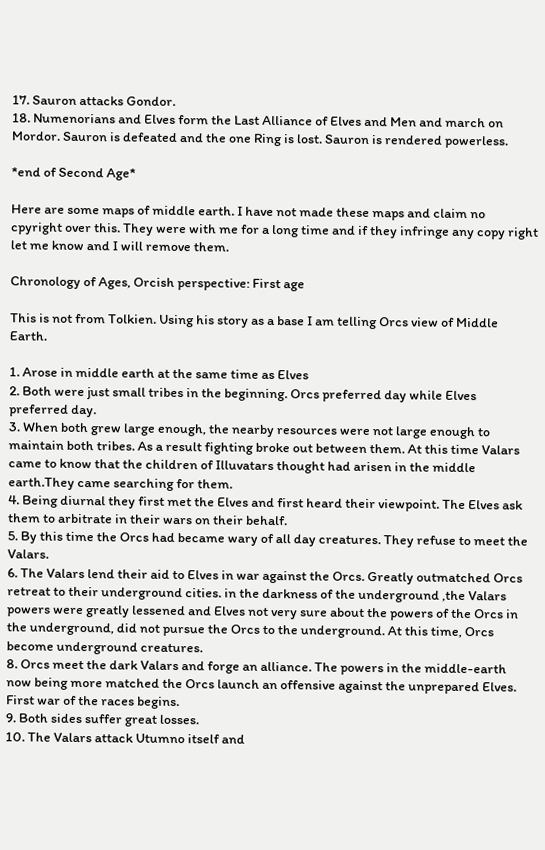17. Sauron attacks Gondor.
18. Numenorians and Elves form the Last Alliance of Elves and Men and march on Mordor. Sauron is defeated and the one Ring is lost. Sauron is rendered powerless.

*end of Second Age*

Here are some maps of middle earth. I have not made these maps and claim no cpyright over this. They were with me for a long time and if they infringe any copy right let me know and I will remove them.

Chronology of Ages, Orcish perspective: First age

This is not from Tolkien. Using his story as a base I am telling Orcs view of Middle Earth.

1. Arose in middle earth at the same time as Elves
2. Both were just small tribes in the beginning. Orcs preferred day while Elves preferred day.
3. When both grew large enough, the nearby resources were not large enough to maintain both tribes. As a result fighting broke out between them. At this time Valars came to know that the children of Illuvatars thought had arisen in the middle earth.They came searching for them.
4. Being diurnal they first met the Elves and first heard their viewpoint. The Elves ask them to arbitrate in their wars on their behalf.
5. By this time the Orcs had became wary of all day creatures. They refuse to meet the Valars.
6. The Valars lend their aid to Elves in war against the Orcs. Greatly outmatched Orcs retreat to their underground cities. in the darkness of the underground ,the Valars powers were greatly lessened and Elves not very sure about the powers of the Orcs in the underground, did not pursue the Orcs to the underground. At this time, Orcs become underground creatures.
8. Orcs meet the dark Valars and forge an alliance. The powers in the middle-earth now being more matched the Orcs launch an offensive against the unprepared Elves. First war of the races begins.
9. Both sides suffer great losses.
10. The Valars attack Utumno itself and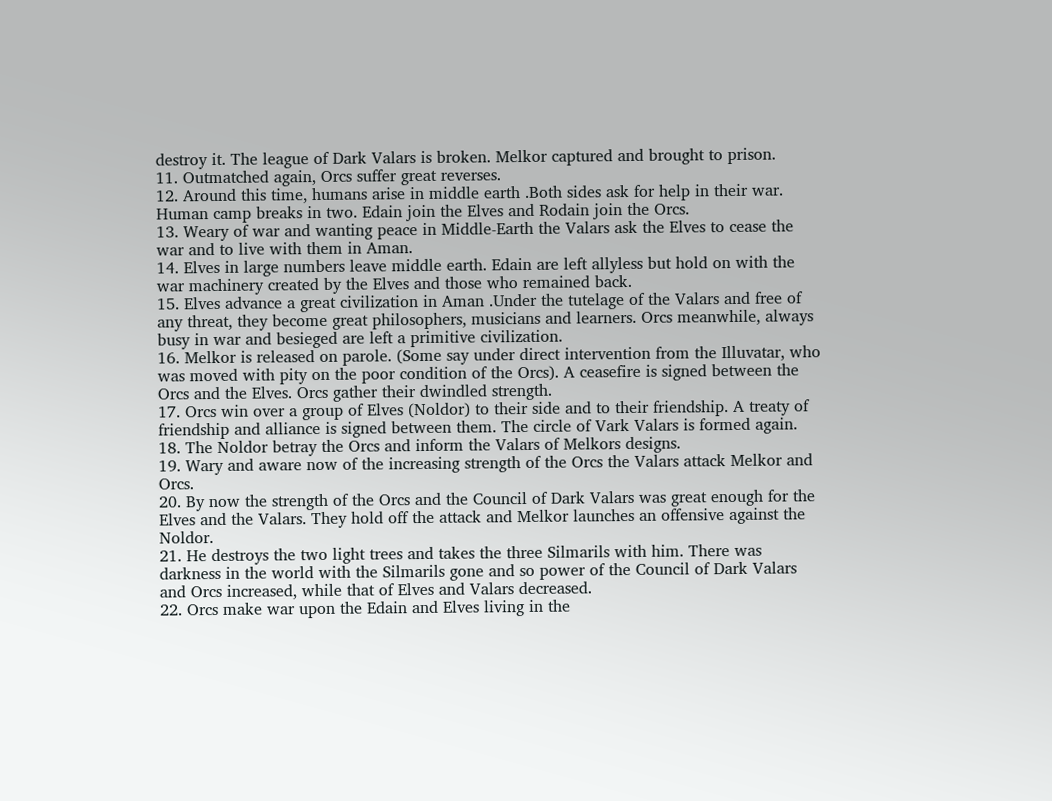destroy it. The league of Dark Valars is broken. Melkor captured and brought to prison.
11. Outmatched again, Orcs suffer great reverses.
12. Around this time, humans arise in middle earth .Both sides ask for help in their war. Human camp breaks in two. Edain join the Elves and Rodain join the Orcs.
13. Weary of war and wanting peace in Middle-Earth the Valars ask the Elves to cease the war and to live with them in Aman.
14. Elves in large numbers leave middle earth. Edain are left allyless but hold on with the war machinery created by the Elves and those who remained back.
15. Elves advance a great civilization in Aman .Under the tutelage of the Valars and free of any threat, they become great philosophers, musicians and learners. Orcs meanwhile, always busy in war and besieged are left a primitive civilization.
16. Melkor is released on parole. (Some say under direct intervention from the Illuvatar, who was moved with pity on the poor condition of the Orcs). A ceasefire is signed between the Orcs and the Elves. Orcs gather their dwindled strength.
17. Orcs win over a group of Elves (Noldor) to their side and to their friendship. A treaty of friendship and alliance is signed between them. The circle of Vark Valars is formed again.
18. The Noldor betray the Orcs and inform the Valars of Melkors designs.
19. Wary and aware now of the increasing strength of the Orcs the Valars attack Melkor and Orcs.
20. By now the strength of the Orcs and the Council of Dark Valars was great enough for the Elves and the Valars. They hold off the attack and Melkor launches an offensive against the Noldor.
21. He destroys the two light trees and takes the three Silmarils with him. There was darkness in the world with the Silmarils gone and so power of the Council of Dark Valars and Orcs increased, while that of Elves and Valars decreased.
22. Orcs make war upon the Edain and Elves living in the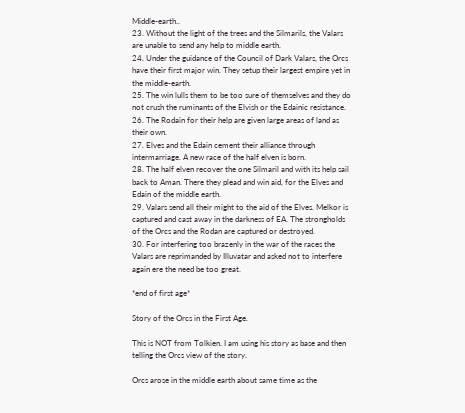Middle-earth..
23. Without the light of the trees and the Silmarils, the Valars are unable to send any help to middle earth.
24. Under the guidance of the Council of Dark Valars, the Orcs have their first major win. They setup their largest empire yet in the middle-earth.
25. The win lulls them to be too sure of themselves and they do not crush the ruminants of the Elvish or the Edainic resistance.
26. The Rodain for their help are given large areas of land as their own.
27. Elves and the Edain cement their alliance through intermarriage. A new race of the half elven is born.
28. The half elven recover the one Silmaril and with its help sail back to Aman. There they plead and win aid, for the Elves and Edain of the middle earth.
29. Valars send all their might to the aid of the Elves. Melkor is captured and cast away in the darkness of EA. The strongholds of the Orcs and the Rodan are captured or destroyed.
30. For interfering too brazenly in the war of the races the Valars are reprimanded by Illuvatar and asked not to interfere again ere the need be too great.

*end of first age*

Story of the Orcs in the First Age.

This is NOT from Tolkien. I am using his story as base and then telling the Orcs view of the story.

Orcs arose in the middle earth about same time as the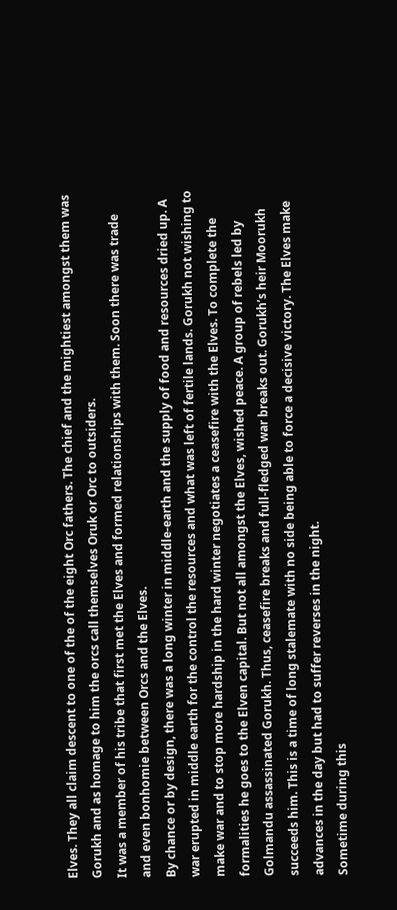Elves. They all claim descent to one of the of the eight Orc fathers. The chief and the mightiest amongst them was Gorukh and as homage to him the orcs call themselves Oruk or Orc to outsiders.
It was a member of his tribe that first met the Elves and formed relationships with them. Soon there was trade and even bonhomie between Orcs and the Elves.
By chance or by design, there was a long winter in middle-earth and the supply of food and resources dried up. A war erupted in middle earth for the control the resources and what was left of fertile lands. Gorukh not wishing to make war and to stop more hardship in the hard winter negotiates a ceasefire with the Elves. To complete the formalities he goes to the Elven capital. But not all amongst the Elves, wished peace. A group of rebels led by Golmandu assassinated Gorukh. Thus, ceasefire breaks and full-fledged war breaks out. Gorukh’s heir Moorukh succeeds him. This is a time of long stalemate with no side being able to force a decisive victory. The Elves make advances in the day but had to suffer reverses in the night.
Sometime during this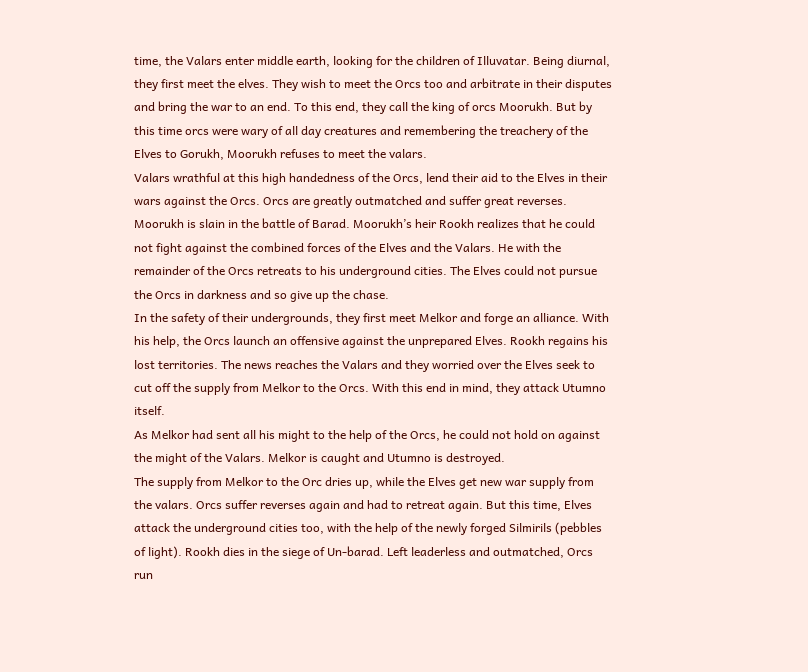time, the Valars enter middle earth, looking for the children of Illuvatar. Being diurnal, they first meet the elves. They wish to meet the Orcs too and arbitrate in their disputes and bring the war to an end. To this end, they call the king of orcs Moorukh. But by this time orcs were wary of all day creatures and remembering the treachery of the Elves to Gorukh, Moorukh refuses to meet the valars.
Valars wrathful at this high handedness of the Orcs, lend their aid to the Elves in their wars against the Orcs. Orcs are greatly outmatched and suffer great reverses. Moorukh is slain in the battle of Barad. Moorukh’s heir Rookh realizes that he could not fight against the combined forces of the Elves and the Valars. He with the remainder of the Orcs retreats to his underground cities. The Elves could not pursue the Orcs in darkness and so give up the chase.
In the safety of their undergrounds, they first meet Melkor and forge an alliance. With his help, the Orcs launch an offensive against the unprepared Elves. Rookh regains his lost territories. The news reaches the Valars and they worried over the Elves seek to cut off the supply from Melkor to the Orcs. With this end in mind, they attack Utumno itself.
As Melkor had sent all his might to the help of the Orcs, he could not hold on against the might of the Valars. Melkor is caught and Utumno is destroyed.
The supply from Melkor to the Orc dries up, while the Elves get new war supply from the valars. Orcs suffer reverses again and had to retreat again. But this time, Elves attack the underground cities too, with the help of the newly forged Silmirils (pebbles of light). Rookh dies in the siege of Un-barad. Left leaderless and outmatched, Orcs run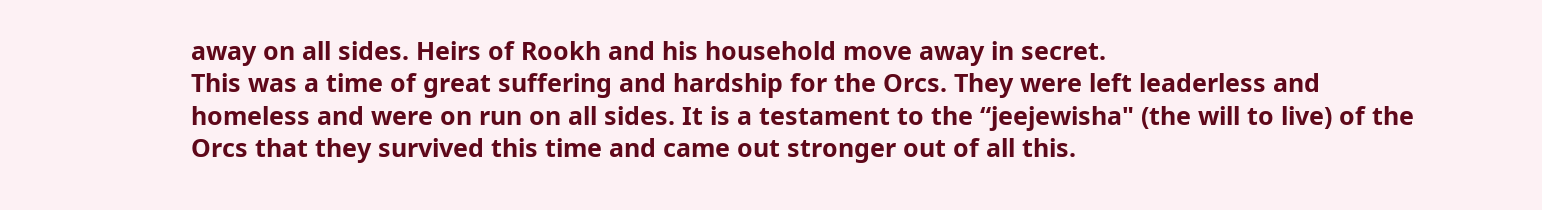away on all sides. Heirs of Rookh and his household move away in secret.
This was a time of great suffering and hardship for the Orcs. They were left leaderless and homeless and were on run on all sides. It is a testament to the “jeejewisha" (the will to live) of the Orcs that they survived this time and came out stronger out of all this.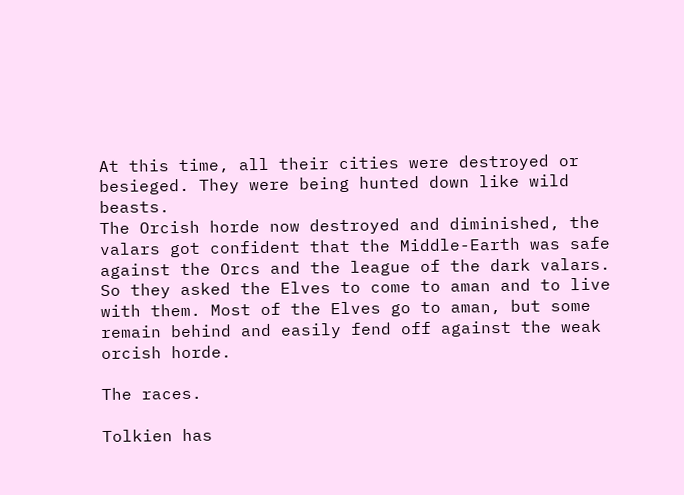At this time, all their cities were destroyed or besieged. They were being hunted down like wild beasts.
The Orcish horde now destroyed and diminished, the valars got confident that the Middle-Earth was safe against the Orcs and the league of the dark valars. So they asked the Elves to come to aman and to live with them. Most of the Elves go to aman, but some remain behind and easily fend off against the weak orcish horde.

The races.

Tolkien has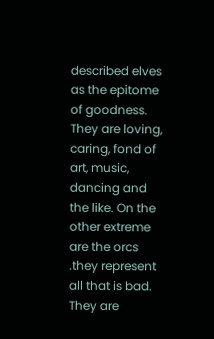described elves as the epitome of goodness. They are loving, caring, fond of art, music, dancing and the like. On the other extreme are the orcs .they represent all that is bad. They are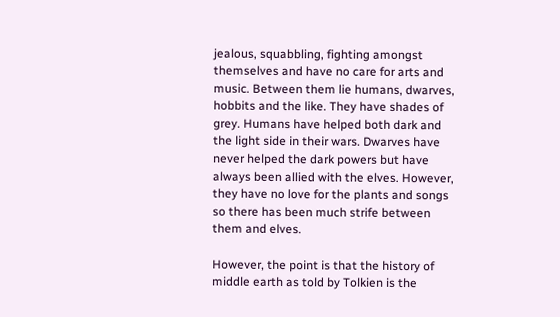jealous, squabbling, fighting amongst themselves and have no care for arts and music. Between them lie humans, dwarves, hobbits and the like. They have shades of grey. Humans have helped both dark and the light side in their wars. Dwarves have never helped the dark powers but have always been allied with the elves. However, they have no love for the plants and songs so there has been much strife between them and elves.

However, the point is that the history of middle earth as told by Tolkien is the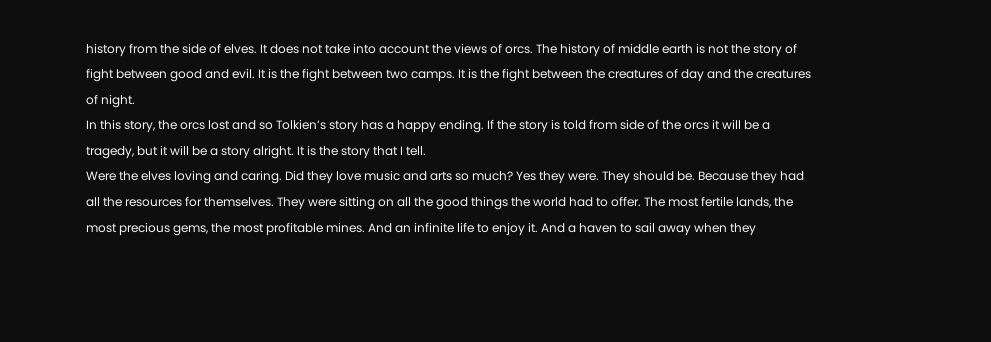history from the side of elves. It does not take into account the views of orcs. The history of middle earth is not the story of fight between good and evil. It is the fight between two camps. It is the fight between the creatures of day and the creatures of night.
In this story, the orcs lost and so Tolkien’s story has a happy ending. If the story is told from side of the orcs it will be a tragedy, but it will be a story alright. It is the story that I tell.
Were the elves loving and caring. Did they love music and arts so much? Yes they were. They should be. Because they had all the resources for themselves. They were sitting on all the good things the world had to offer. The most fertile lands, the most precious gems, the most profitable mines. And an infinite life to enjoy it. And a haven to sail away when they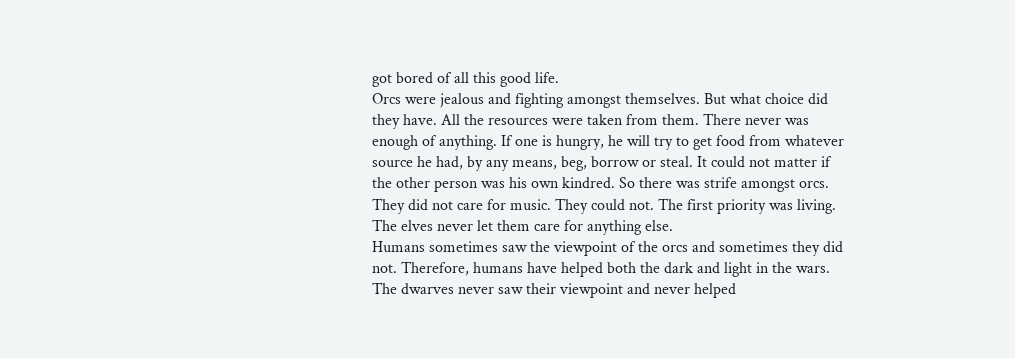got bored of all this good life.
Orcs were jealous and fighting amongst themselves. But what choice did they have. All the resources were taken from them. There never was enough of anything. If one is hungry, he will try to get food from whatever source he had, by any means, beg, borrow or steal. It could not matter if the other person was his own kindred. So there was strife amongst orcs. They did not care for music. They could not. The first priority was living. The elves never let them care for anything else.
Humans sometimes saw the viewpoint of the orcs and sometimes they did not. Therefore, humans have helped both the dark and light in the wars. The dwarves never saw their viewpoint and never helped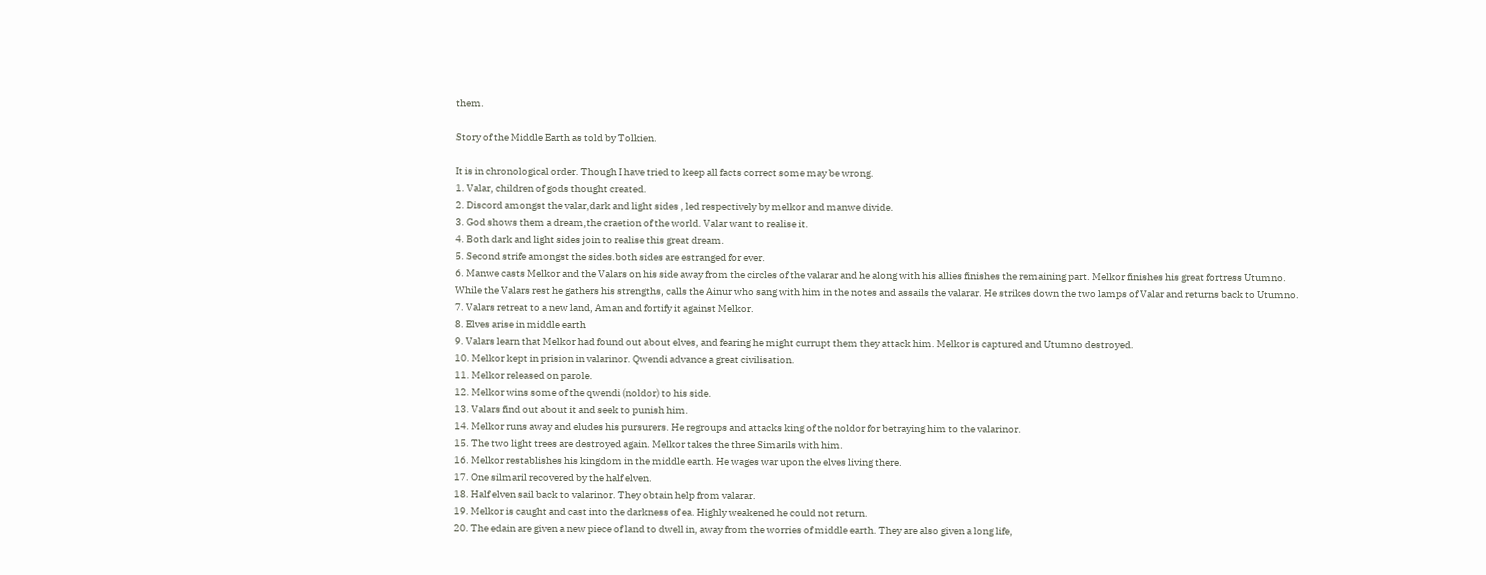them.

Story of the Middle Earth as told by Tolkien.

It is in chronological order. Though I have tried to keep all facts correct some may be wrong.
1. Valar, children of gods thought created.
2. Discord amongst the valar,dark and light sides , led respectively by melkor and manwe divide.
3. God shows them a dream,the craetion of the world. Valar want to realise it.
4. Both dark and light sides join to realise this great dream.
5. Second strife amongst the sides.both sides are estranged for ever.
6. Manwe casts Melkor and the Valars on his side away from the circles of the valarar and he along with his allies finishes the remaining part. Melkor finishes his great fortress Utumno. While the Valars rest he gathers his strengths, calls the Ainur who sang with him in the notes and assails the valarar. He strikes down the two lamps of Valar and returns back to Utumno.
7. Valars retreat to a new land, Aman and fortify it against Melkor.
8. Elves arise in middle earth
9. Valars learn that Melkor had found out about elves, and fearing he might currupt them they attack him. Melkor is captured and Utumno destroyed.
10. Melkor kept in prision in valarinor. Qwendi advance a great civilisation.
11. Melkor released on parole.
12. Melkor wins some of the qwendi (noldor) to his side.
13. Valars find out about it and seek to punish him.
14. Melkor runs away and eludes his pursurers. He regroups and attacks king of the noldor for betraying him to the valarinor.
15. The two light trees are destroyed again. Melkor takes the three Simarils with him.
16. Melkor restablishes his kingdom in the middle earth. He wages war upon the elves living there.
17. One silmaril recovered by the half elven.
18. Half elven sail back to valarinor. They obtain help from valarar.
19. Melkor is caught and cast into the darkness of ea. Highly weakened he could not return.
20. The edain are given a new piece of land to dwell in, away from the worries of middle earth. They are also given a long life,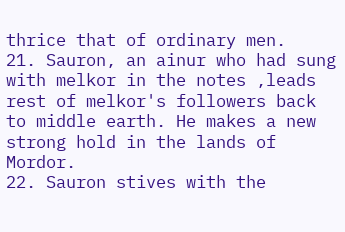thrice that of ordinary men.
21. Sauron, an ainur who had sung with melkor in the notes ,leads rest of melkor's followers back to middle earth. He makes a new strong hold in the lands of Mordor.
22. Sauron stives with the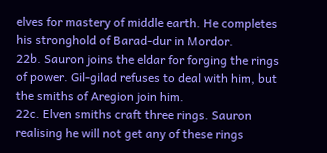elves for mastery of middle earth. He completes his stronghold of Barad-dur in Mordor.
22b. Sauron joins the eldar for forging the rings of power. Gil-gilad refuses to deal with him, but the smiths of Aregion join him.
22c. Elven smiths craft three rings. Sauron realising he will not get any of these rings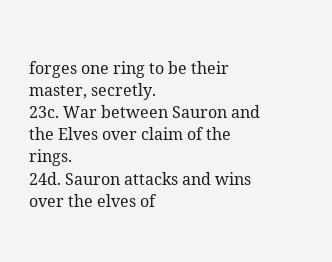forges one ring to be their master, secretly.
23c. War between Sauron and the Elves over claim of the rings.
24d. Sauron attacks and wins over the elves of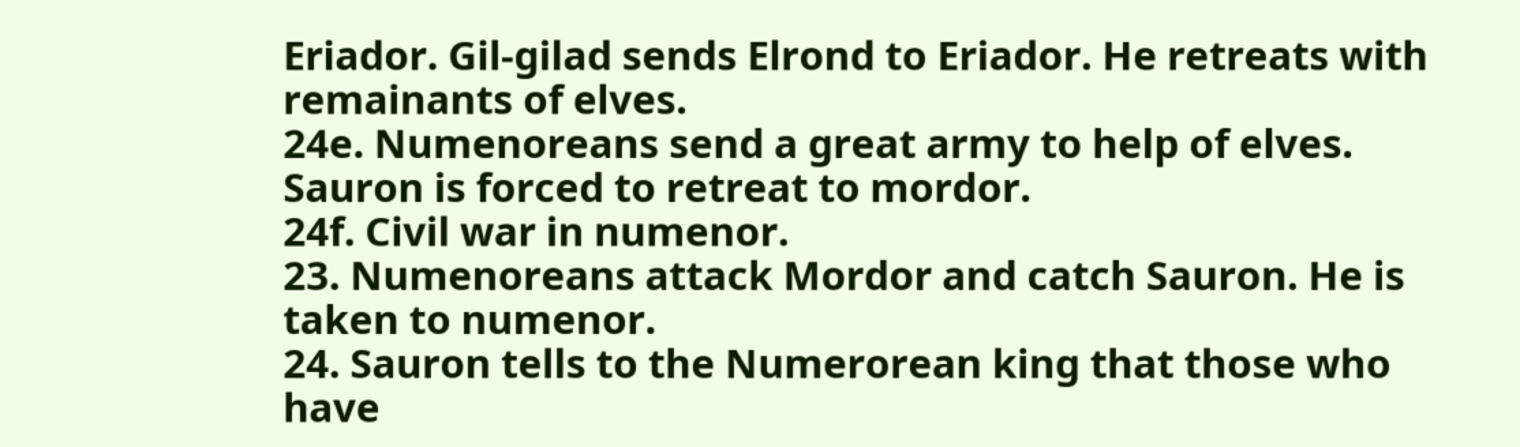Eriador. Gil-gilad sends Elrond to Eriador. He retreats with remainants of elves.
24e. Numenoreans send a great army to help of elves. Sauron is forced to retreat to mordor.
24f. Civil war in numenor.
23. Numenoreans attack Mordor and catch Sauron. He is taken to numenor.
24. Sauron tells to the Numerorean king that those who have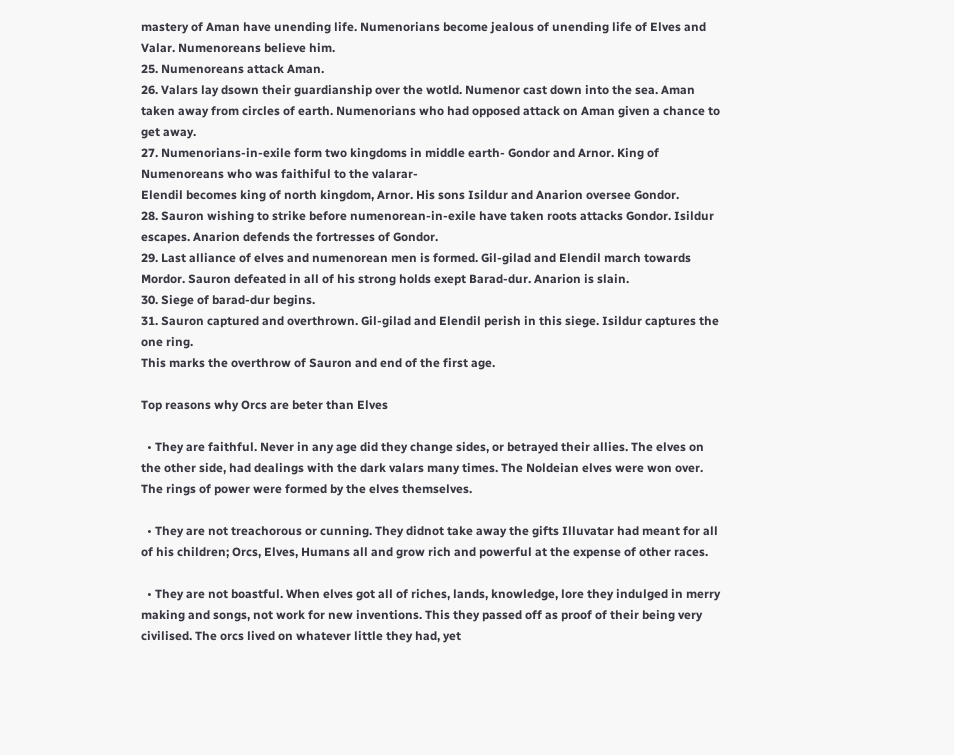mastery of Aman have unending life. Numenorians become jealous of unending life of Elves and Valar. Numenoreans believe him.
25. Numenoreans attack Aman.
26. Valars lay dsown their guardianship over the wotld. Numenor cast down into the sea. Aman taken away from circles of earth. Numenorians who had opposed attack on Aman given a chance to get away.
27. Numenorians-in-exile form two kingdoms in middle earth- Gondor and Arnor. King of Numenoreans who was faithiful to the valarar-
Elendil becomes king of north kingdom, Arnor. His sons Isildur and Anarion oversee Gondor.
28. Sauron wishing to strike before numenorean-in-exile have taken roots attacks Gondor. Isildur escapes. Anarion defends the fortresses of Gondor.
29. Last alliance of elves and numenorean men is formed. Gil-gilad and Elendil march towards Mordor. Sauron defeated in all of his strong holds exept Barad-dur. Anarion is slain.
30. Siege of barad-dur begins.
31. Sauron captured and overthrown. Gil-gilad and Elendil perish in this siege. Isildur captures the one ring.
This marks the overthrow of Sauron and end of the first age.

Top reasons why Orcs are beter than Elves

  • They are faithful. Never in any age did they change sides, or betrayed their allies. The elves on the other side, had dealings with the dark valars many times. The Noldeian elves were won over. The rings of power were formed by the elves themselves.

  • They are not treachorous or cunning. They didnot take away the gifts Illuvatar had meant for all of his children; Orcs, Elves, Humans all and grow rich and powerful at the expense of other races.

  • They are not boastful. When elves got all of riches, lands, knowledge, lore they indulged in merry making and songs, not work for new inventions. This they passed off as proof of their being very civilised. The orcs lived on whatever little they had, yet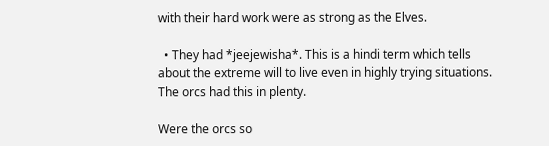with their hard work were as strong as the Elves.

  • They had *jeejewisha*. This is a hindi term which tells about the extreme will to live even in highly trying situations. The orcs had this in plenty.

Were the orcs so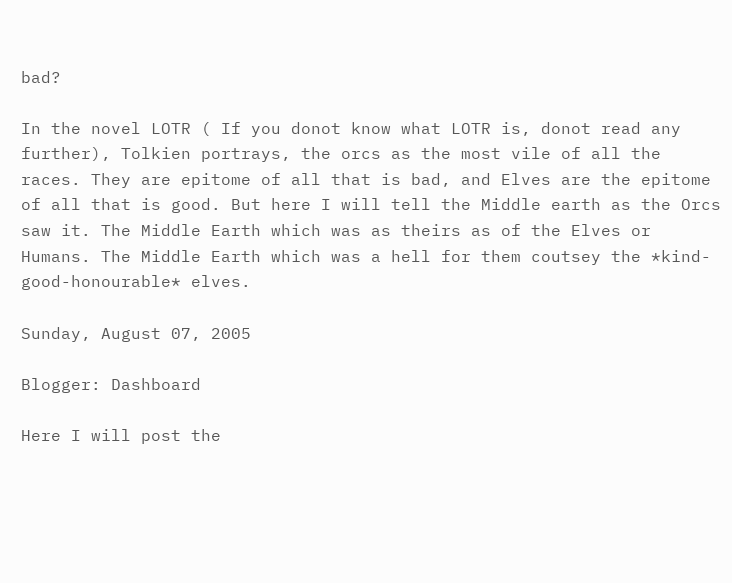bad?

In the novel LOTR ( If you donot know what LOTR is, donot read any further), Tolkien portrays, the orcs as the most vile of all the races. They are epitome of all that is bad, and Elves are the epitome of all that is good. But here I will tell the Middle earth as the Orcs saw it. The Middle Earth which was as theirs as of the Elves or Humans. The Middle Earth which was a hell for them coutsey the *kind-good-honourable* elves.

Sunday, August 07, 2005

Blogger: Dashboard

Here I will post the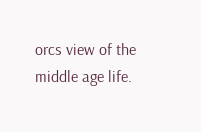orcs view of the middle age life.